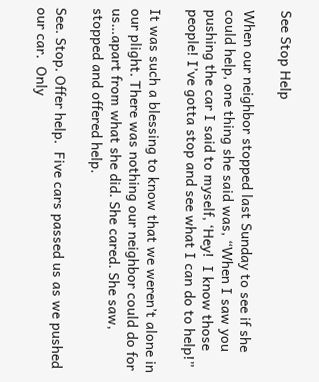See Stop Help

When our neighbor stopped last Sunday to see if she could help, one thing she said was, “When I saw you pushing the car I said to myself, ‘Hey!  I know those people! I’ve gotta stop and see what I can do to help!”

It was such a blessing to know that we weren’t alone in our plight. There was nothing our neighbor could do for us…apart from what she did. She cared. She saw, stopped and offered help.

See. Stop. Offer help.  Five cars passed us as we pushed our car.  Only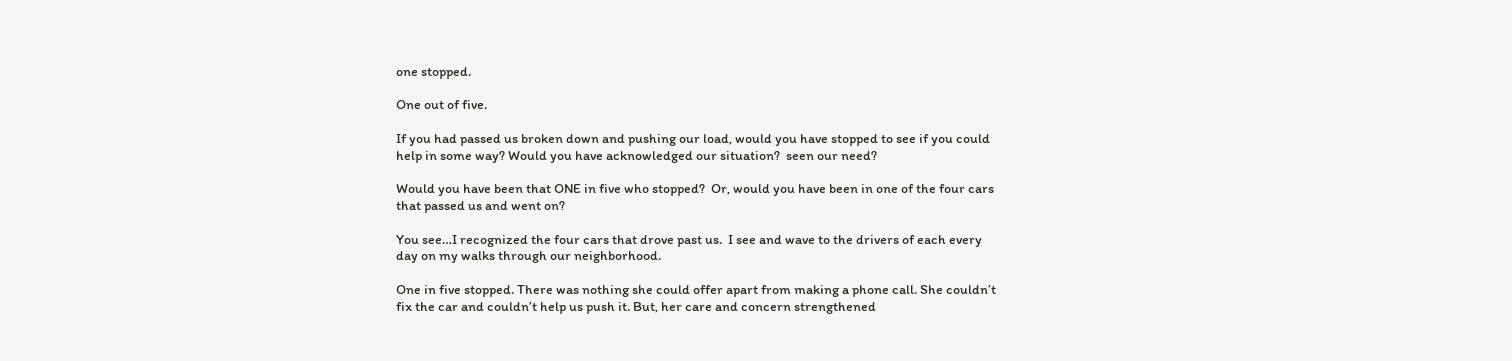one stopped.

One out of five.

If you had passed us broken down and pushing our load, would you have stopped to see if you could help in some way? Would you have acknowledged our situation?  seen our need?

Would you have been that ONE in five who stopped?  Or, would you have been in one of the four cars that passed us and went on?

You see…I recognized the four cars that drove past us.  I see and wave to the drivers of each every day on my walks through our neighborhood.

One in five stopped. There was nothing she could offer apart from making a phone call. She couldn’t fix the car and couldn’t help us push it. But, her care and concern strengthened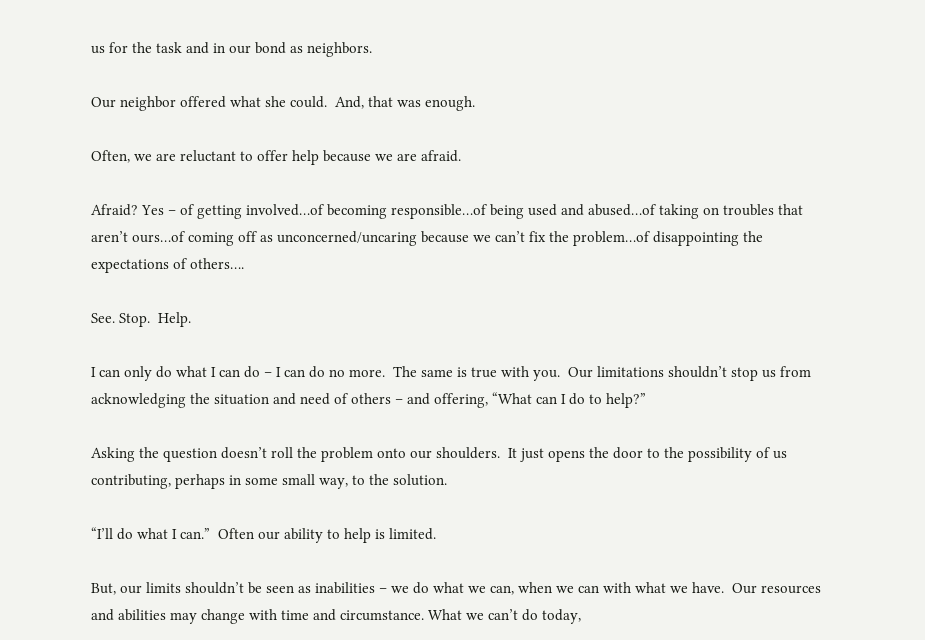us for the task and in our bond as neighbors.

Our neighbor offered what she could.  And, that was enough.

Often, we are reluctant to offer help because we are afraid.

Afraid? Yes – of getting involved…of becoming responsible…of being used and abused…of taking on troubles that aren’t ours…of coming off as unconcerned/uncaring because we can’t fix the problem…of disappointing the expectations of others….

See. Stop.  Help.

I can only do what I can do – I can do no more.  The same is true with you.  Our limitations shouldn’t stop us from acknowledging the situation and need of others – and offering, “What can I do to help?”

Asking the question doesn’t roll the problem onto our shoulders.  It just opens the door to the possibility of us contributing, perhaps in some small way, to the solution.

“I’ll do what I can.”  Often our ability to help is limited.

But, our limits shouldn’t be seen as inabilities – we do what we can, when we can with what we have.  Our resources and abilities may change with time and circumstance. What we can’t do today,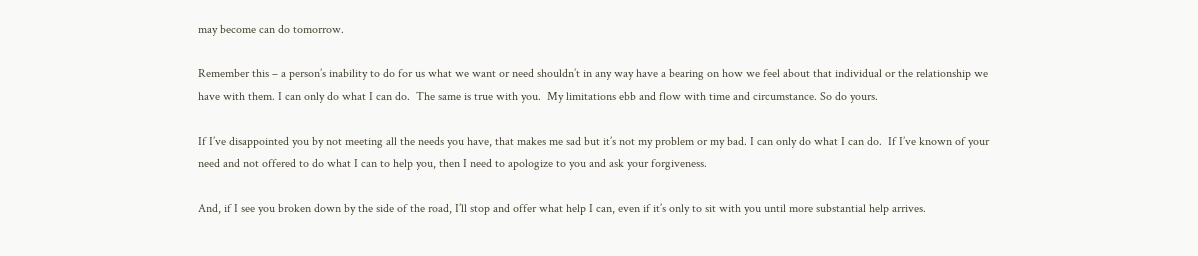may become can do tomorrow.

Remember this – a person’s inability to do for us what we want or need shouldn’t in any way have a bearing on how we feel about that individual or the relationship we have with them. I can only do what I can do.  The same is true with you.  My limitations ebb and flow with time and circumstance. So do yours.

If I’ve disappointed you by not meeting all the needs you have, that makes me sad but it’s not my problem or my bad. I can only do what I can do.  If I’ve known of your need and not offered to do what I can to help you, then I need to apologize to you and ask your forgiveness.

And, if I see you broken down by the side of the road, I’ll stop and offer what help I can, even if it’s only to sit with you until more substantial help arrives.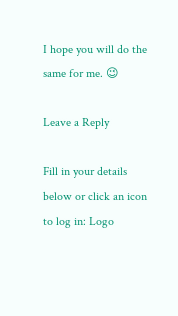I hope you will do the same for me. 😉

Leave a Reply

Fill in your details below or click an icon to log in: Logo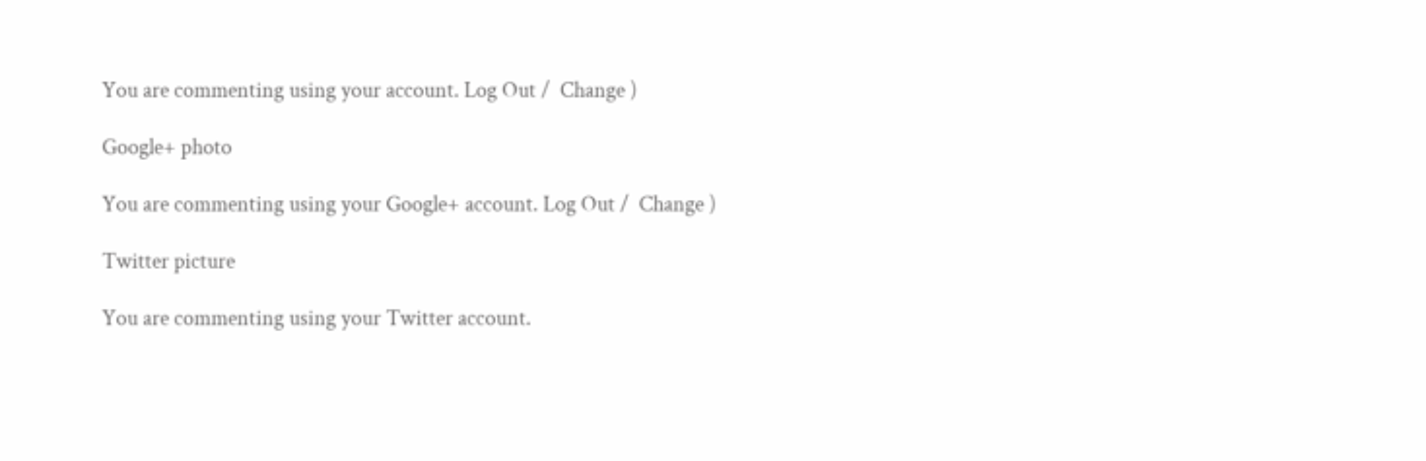You are commenting using your account. Log Out /  Change )

Google+ photo

You are commenting using your Google+ account. Log Out /  Change )

Twitter picture

You are commenting using your Twitter account.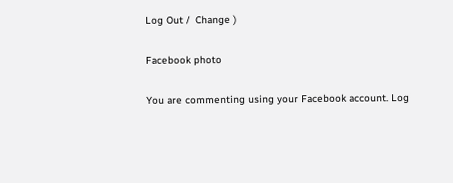Log Out /  Change )

Facebook photo

You are commenting using your Facebook account. Log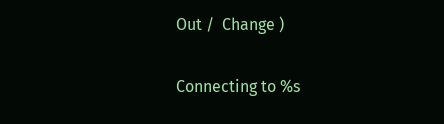Out /  Change )

Connecting to %s